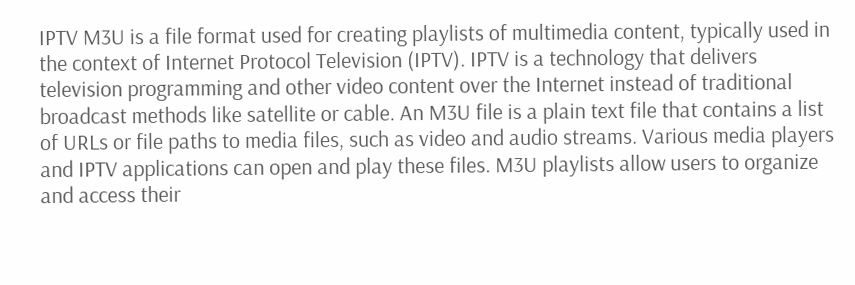IPTV M3U is a file format used for creating playlists of multimedia content, typically used in the context of Internet Protocol Television (IPTV). IPTV is a technology that delivers television programming and other video content over the Internet instead of traditional broadcast methods like satellite or cable. An M3U file is a plain text file that contains a list of URLs or file paths to media files, such as video and audio streams. Various media players and IPTV applications can open and play these files. M3U playlists allow users to organize and access their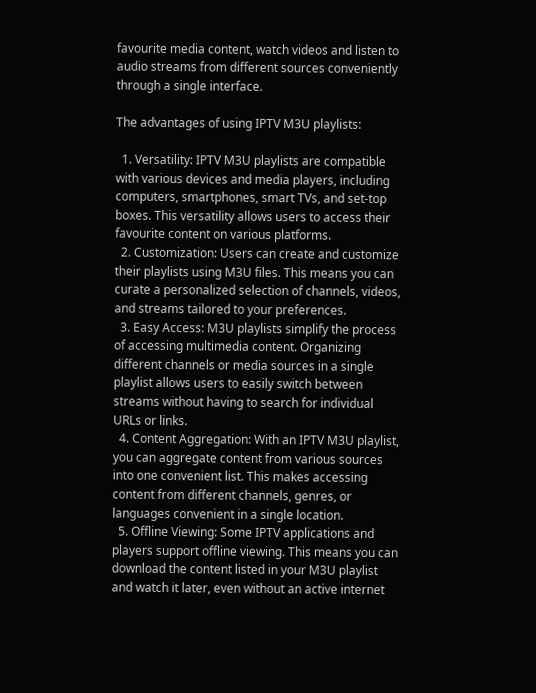favourite media content, watch videos and listen to audio streams from different sources conveniently through a single interface.

The advantages of using IPTV M3U playlists:

  1. Versatility: IPTV M3U playlists are compatible with various devices and media players, including computers, smartphones, smart TVs, and set-top boxes. This versatility allows users to access their favourite content on various platforms.
  2. Customization: Users can create and customize their playlists using M3U files. This means you can curate a personalized selection of channels, videos, and streams tailored to your preferences.
  3. Easy Access: M3U playlists simplify the process of accessing multimedia content. Organizing different channels or media sources in a single playlist allows users to easily switch between streams without having to search for individual URLs or links.
  4. Content Aggregation: With an IPTV M3U playlist, you can aggregate content from various sources into one convenient list. This makes accessing content from different channels, genres, or languages convenient in a single location.
  5. Offline Viewing: Some IPTV applications and players support offline viewing. This means you can download the content listed in your M3U playlist and watch it later, even without an active internet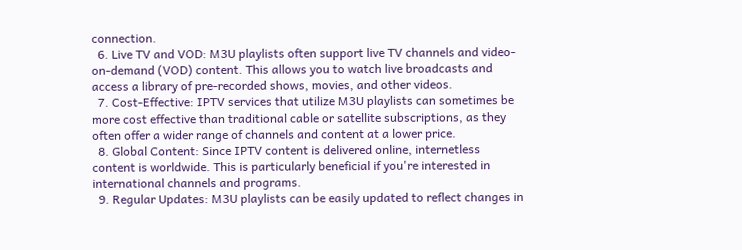connection.
  6. Live TV and VOD: M3U playlists often support live TV channels and video-on-demand (VOD) content. This allows you to watch live broadcasts and access a library of pre-recorded shows, movies, and other videos.
  7. Cost-Effective: IPTV services that utilize M3U playlists can sometimes be more cost effective than traditional cable or satellite subscriptions, as they often offer a wider range of channels and content at a lower price.
  8. Global Content: Since IPTV content is delivered online, internetless content is worldwide. This is particularly beneficial if you're interested in international channels and programs.
  9. Regular Updates: M3U playlists can be easily updated to reflect changes in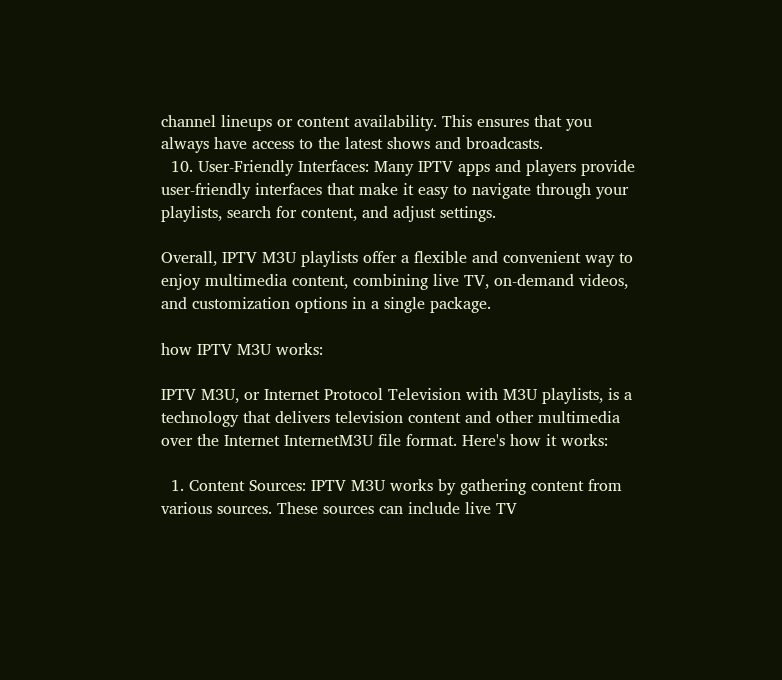channel lineups or content availability. This ensures that you always have access to the latest shows and broadcasts.
  10. User-Friendly Interfaces: Many IPTV apps and players provide user-friendly interfaces that make it easy to navigate through your playlists, search for content, and adjust settings.

Overall, IPTV M3U playlists offer a flexible and convenient way to enjoy multimedia content, combining live TV, on-demand videos, and customization options in a single package.

how IPTV M3U works:

IPTV M3U, or Internet Protocol Television with M3U playlists, is a technology that delivers television content and other multimedia over the Internet InternetM3U file format. Here's how it works:

  1. Content Sources: IPTV M3U works by gathering content from various sources. These sources can include live TV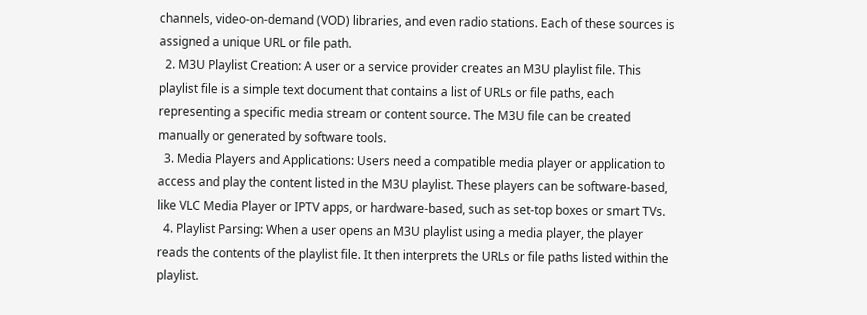channels, video-on-demand (VOD) libraries, and even radio stations. Each of these sources is assigned a unique URL or file path.
  2. M3U Playlist Creation: A user or a service provider creates an M3U playlist file. This playlist file is a simple text document that contains a list of URLs or file paths, each representing a specific media stream or content source. The M3U file can be created manually or generated by software tools.
  3. Media Players and Applications: Users need a compatible media player or application to access and play the content listed in the M3U playlist. These players can be software-based, like VLC Media Player or IPTV apps, or hardware-based, such as set-top boxes or smart TVs.
  4. Playlist Parsing: When a user opens an M3U playlist using a media player, the player reads the contents of the playlist file. It then interprets the URLs or file paths listed within the playlist.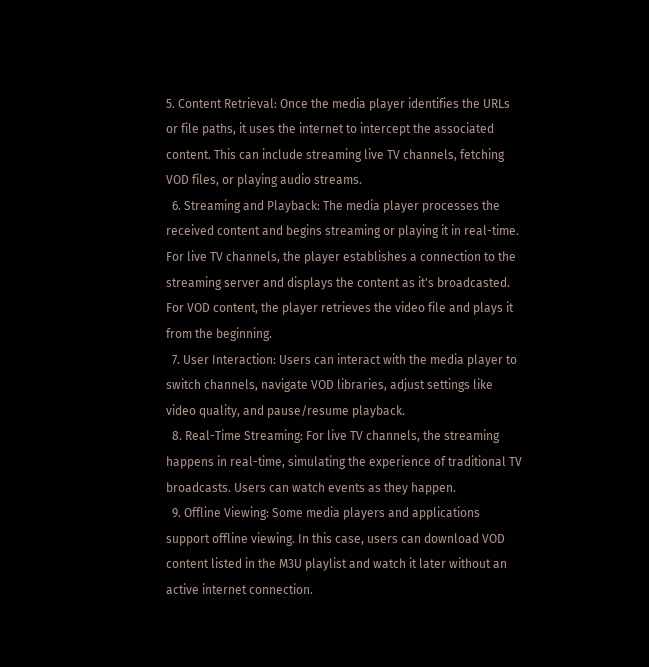5. Content Retrieval: Once the media player identifies the URLs or file paths, it uses the internet to intercept the associated content. This can include streaming live TV channels, fetching VOD files, or playing audio streams.
  6. Streaming and Playback: The media player processes the received content and begins streaming or playing it in real-time. For live TV channels, the player establishes a connection to the streaming server and displays the content as it's broadcasted. For VOD content, the player retrieves the video file and plays it from the beginning.
  7. User Interaction: Users can interact with the media player to switch channels, navigate VOD libraries, adjust settings like video quality, and pause/resume playback.
  8. Real-Time Streaming: For live TV channels, the streaming happens in real-time, simulating the experience of traditional TV broadcasts. Users can watch events as they happen.
  9. Offline Viewing: Some media players and applications support offline viewing. In this case, users can download VOD content listed in the M3U playlist and watch it later without an active internet connection.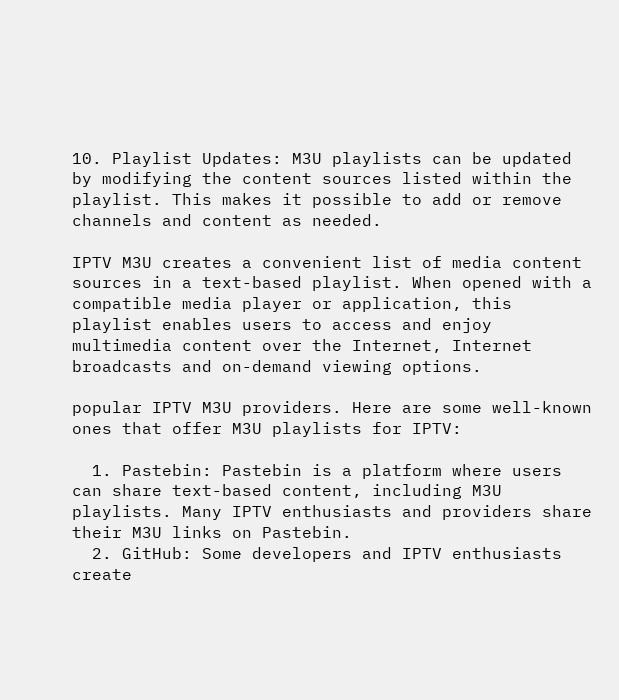10. Playlist Updates: M3U playlists can be updated by modifying the content sources listed within the playlist. This makes it possible to add or remove channels and content as needed.

IPTV M3U creates a convenient list of media content sources in a text-based playlist. When opened with a compatible media player or application, this playlist enables users to access and enjoy multimedia content over the Internet, Internet broadcasts and on-demand viewing options.

popular IPTV M3U providers. Here are some well-known ones that offer M3U playlists for IPTV:

  1. Pastebin: Pastebin is a platform where users can share text-based content, including M3U playlists. Many IPTV enthusiasts and providers share their M3U links on Pastebin.
  2. GitHub: Some developers and IPTV enthusiasts create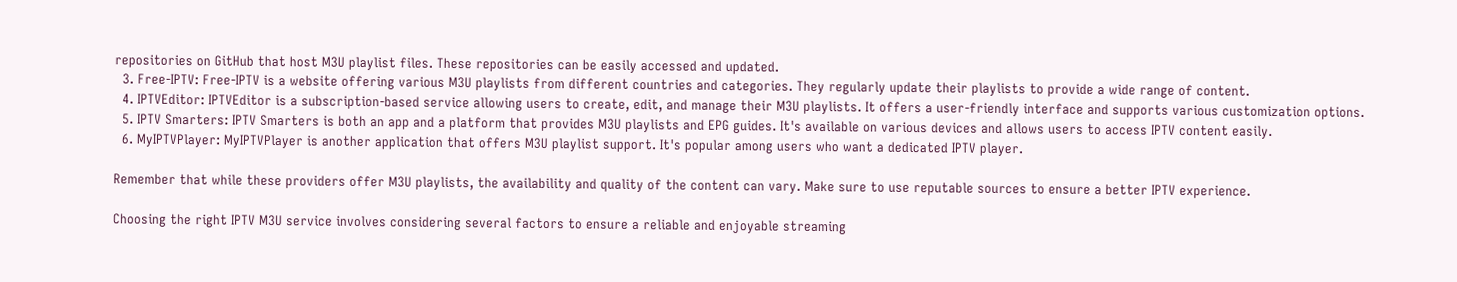repositories on GitHub that host M3U playlist files. These repositories can be easily accessed and updated.
  3. Free-IPTV: Free-IPTV is a website offering various M3U playlists from different countries and categories. They regularly update their playlists to provide a wide range of content.
  4. IPTVEditor: IPTVEditor is a subscription-based service allowing users to create, edit, and manage their M3U playlists. It offers a user-friendly interface and supports various customization options.
  5. IPTV Smarters: IPTV Smarters is both an app and a platform that provides M3U playlists and EPG guides. It's available on various devices and allows users to access IPTV content easily.
  6. MyIPTVPlayer: MyIPTVPlayer is another application that offers M3U playlist support. It's popular among users who want a dedicated IPTV player.

Remember that while these providers offer M3U playlists, the availability and quality of the content can vary. Make sure to use reputable sources to ensure a better IPTV experience.

Choosing the right IPTV M3U service involves considering several factors to ensure a reliable and enjoyable streaming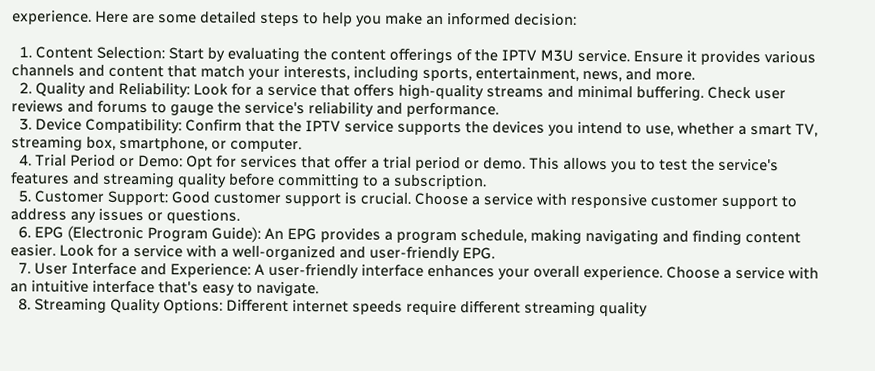experience. Here are some detailed steps to help you make an informed decision:

  1. Content Selection: Start by evaluating the content offerings of the IPTV M3U service. Ensure it provides various channels and content that match your interests, including sports, entertainment, news, and more.
  2. Quality and Reliability: Look for a service that offers high-quality streams and minimal buffering. Check user reviews and forums to gauge the service's reliability and performance.
  3. Device Compatibility: Confirm that the IPTV service supports the devices you intend to use, whether a smart TV, streaming box, smartphone, or computer.
  4. Trial Period or Demo: Opt for services that offer a trial period or demo. This allows you to test the service's features and streaming quality before committing to a subscription.
  5. Customer Support: Good customer support is crucial. Choose a service with responsive customer support to address any issues or questions.
  6. EPG (Electronic Program Guide): An EPG provides a program schedule, making navigating and finding content easier. Look for a service with a well-organized and user-friendly EPG.
  7. User Interface and Experience: A user-friendly interface enhances your overall experience. Choose a service with an intuitive interface that's easy to navigate.
  8. Streaming Quality Options: Different internet speeds require different streaming quality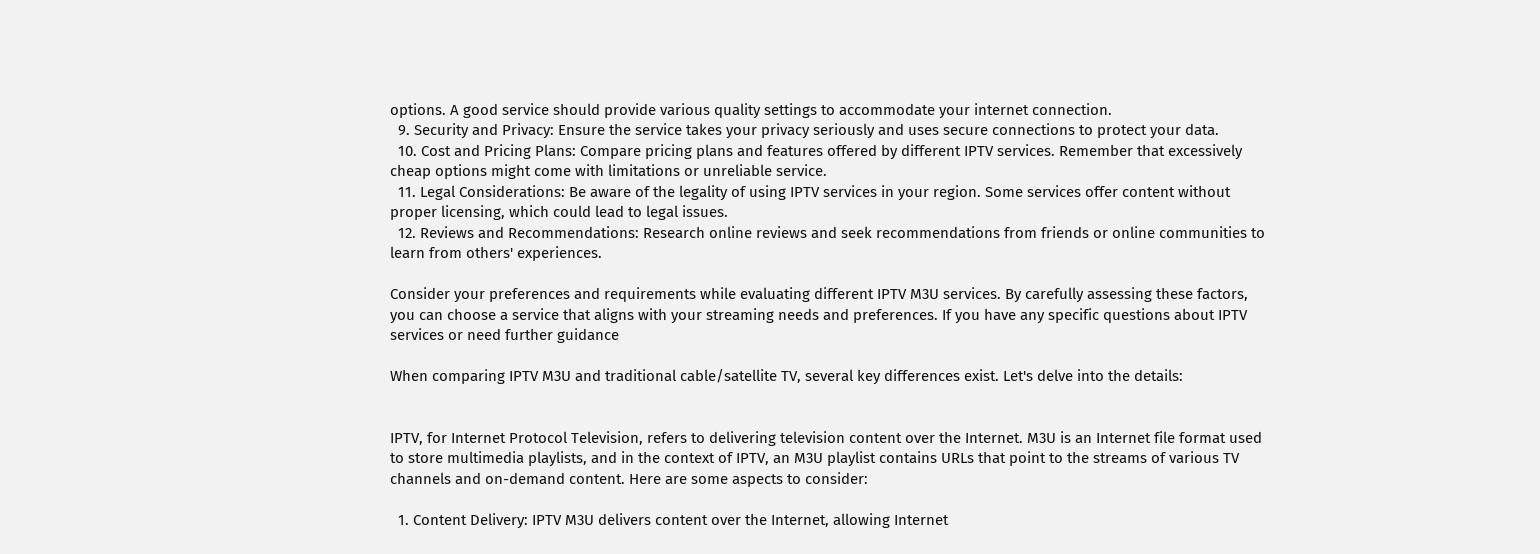options. A good service should provide various quality settings to accommodate your internet connection.
  9. Security and Privacy: Ensure the service takes your privacy seriously and uses secure connections to protect your data.
  10. Cost and Pricing Plans: Compare pricing plans and features offered by different IPTV services. Remember that excessively cheap options might come with limitations or unreliable service.
  11. Legal Considerations: Be aware of the legality of using IPTV services in your region. Some services offer content without proper licensing, which could lead to legal issues.
  12. Reviews and Recommendations: Research online reviews and seek recommendations from friends or online communities to learn from others' experiences.

Consider your preferences and requirements while evaluating different IPTV M3U services. By carefully assessing these factors, you can choose a service that aligns with your streaming needs and preferences. If you have any specific questions about IPTV services or need further guidance

When comparing IPTV M3U and traditional cable/satellite TV, several key differences exist. Let's delve into the details:


IPTV, for Internet Protocol Television, refers to delivering television content over the Internet. M3U is an Internet file format used to store multimedia playlists, and in the context of IPTV, an M3U playlist contains URLs that point to the streams of various TV channels and on-demand content. Here are some aspects to consider:

  1. Content Delivery: IPTV M3U delivers content over the Internet, allowing Internet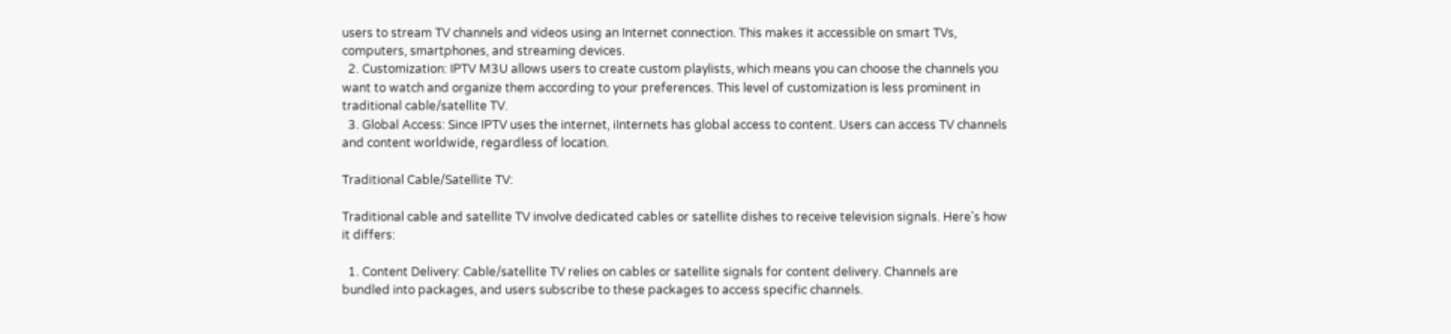users to stream TV channels and videos using an Internet connection. This makes it accessible on smart TVs, computers, smartphones, and streaming devices.
  2. Customization: IPTV M3U allows users to create custom playlists, which means you can choose the channels you want to watch and organize them according to your preferences. This level of customization is less prominent in traditional cable/satellite TV.
  3. Global Access: Since IPTV uses the internet, iInternets has global access to content. Users can access TV channels and content worldwide, regardless of location.

Traditional Cable/Satellite TV:

Traditional cable and satellite TV involve dedicated cables or satellite dishes to receive television signals. Here's how it differs:

  1. Content Delivery: Cable/satellite TV relies on cables or satellite signals for content delivery. Channels are bundled into packages, and users subscribe to these packages to access specific channels.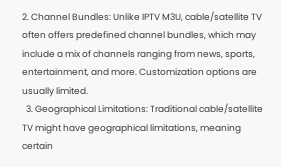2. Channel Bundles: Unlike IPTV M3U, cable/satellite TV often offers predefined channel bundles, which may include a mix of channels ranging from news, sports, entertainment, and more. Customization options are usually limited.
  3. Geographical Limitations: Traditional cable/satellite TV might have geographical limitations, meaning certain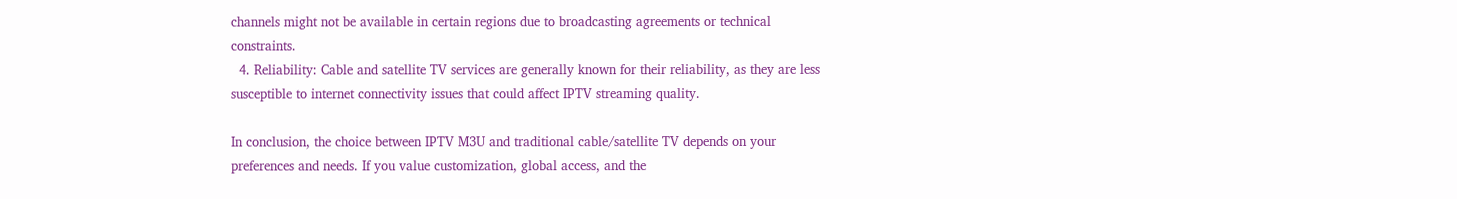channels might not be available in certain regions due to broadcasting agreements or technical constraints.
  4. Reliability: Cable and satellite TV services are generally known for their reliability, as they are less susceptible to internet connectivity issues that could affect IPTV streaming quality.

In conclusion, the choice between IPTV M3U and traditional cable/satellite TV depends on your preferences and needs. If you value customization, global access, and the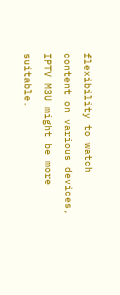flexibility to watch content on various devices, IPTV M3U might be more suitable.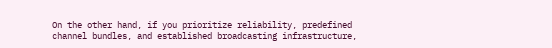On the other hand, if you prioritize reliability, predefined channel bundles, and established broadcasting infrastructure,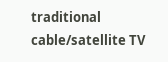traditional cable/satellite TV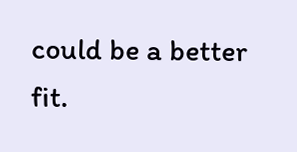could be a better fit.